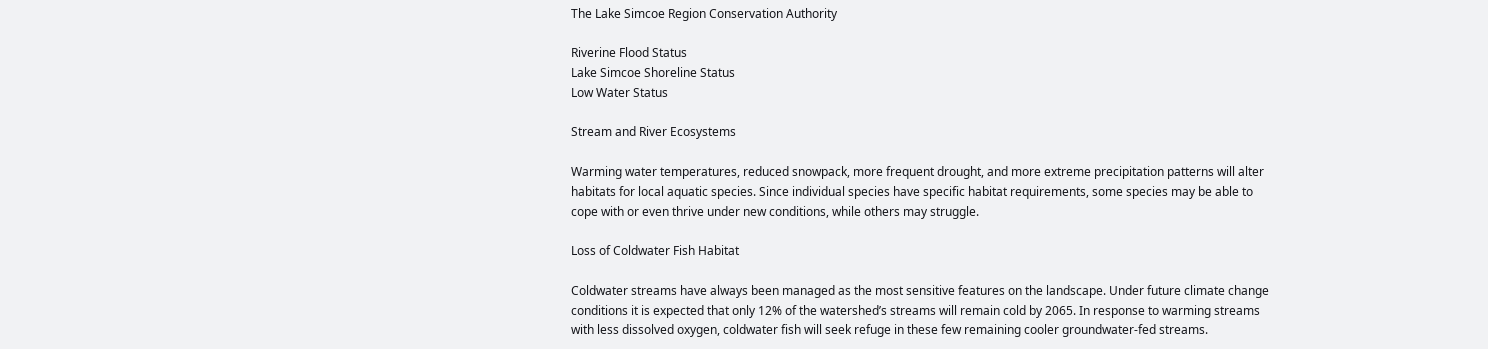The Lake Simcoe Region Conservation Authority

Riverine Flood Status
Lake Simcoe Shoreline Status
Low Water Status

Stream and River Ecosystems

Warming water temperatures, reduced snowpack, more frequent drought, and more extreme precipitation patterns will alter habitats for local aquatic species. Since individual species have specific habitat requirements, some species may be able to cope with or even thrive under new conditions, while others may struggle.

Loss of Coldwater Fish Habitat

Coldwater streams have always been managed as the most sensitive features on the landscape. Under future climate change conditions it is expected that only 12% of the watershed’s streams will remain cold by 2065. In response to warming streams with less dissolved oxygen, coldwater fish will seek refuge in these few remaining cooler groundwater-fed streams.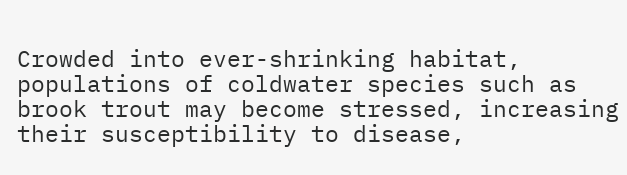Crowded into ever-shrinking habitat, populations of coldwater species such as brook trout may become stressed, increasing their susceptibility to disease,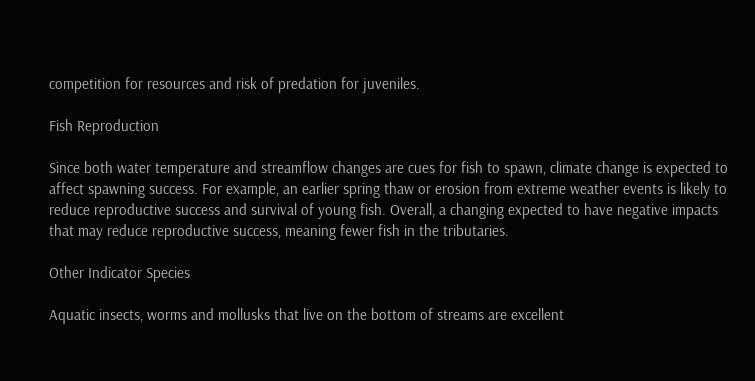competition for resources and risk of predation for juveniles.

Fish Reproduction

Since both water temperature and streamflow changes are cues for fish to spawn, climate change is expected to affect spawning success. For example, an earlier spring thaw or erosion from extreme weather events is likely to reduce reproductive success and survival of young fish. Overall, a changing expected to have negative impacts that may reduce reproductive success, meaning fewer fish in the tributaries.

Other Indicator Species

Aquatic insects, worms and mollusks that live on the bottom of streams are excellent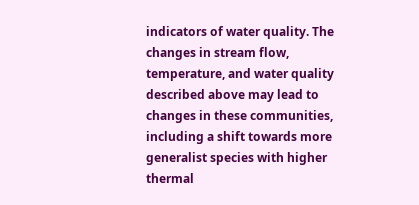indicators of water quality. The changes in stream flow, temperature, and water quality described above may lead to changes in these communities, including a shift towards more generalist species with higher thermal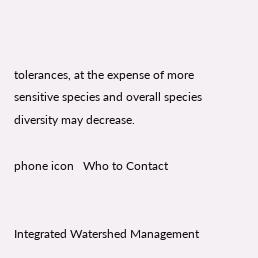tolerances, at the expense of more sensitive species and overall species diversity may decrease.

phone icon   Who to Contact


Integrated Watershed Management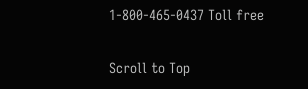1-800-465-0437 Toll free

Scroll to Top